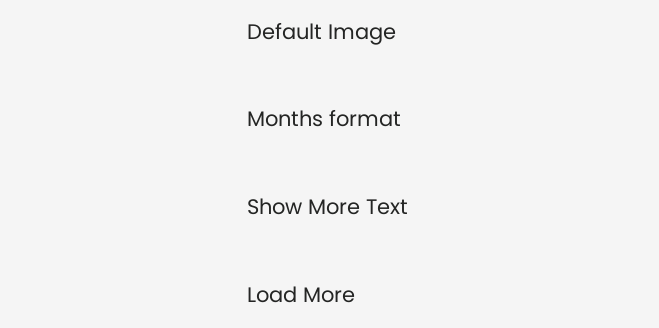Default Image

Months format

Show More Text

Load More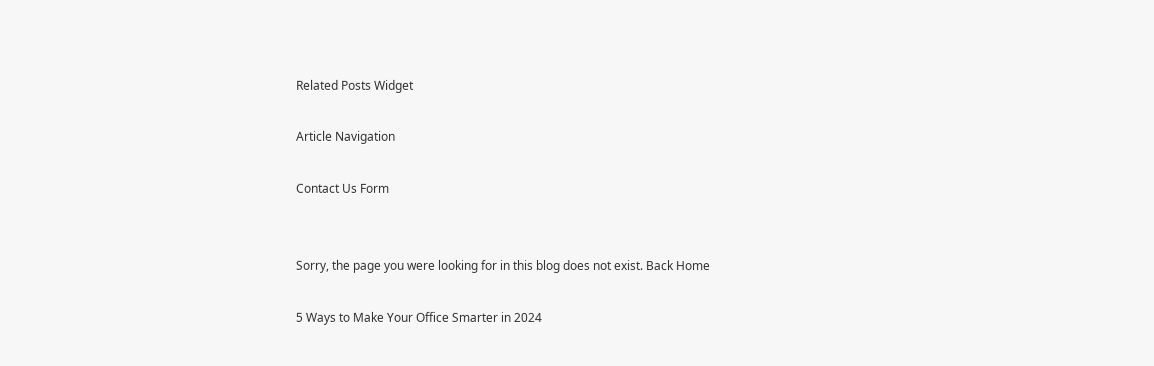Related Posts Widget

Article Navigation

Contact Us Form


Sorry, the page you were looking for in this blog does not exist. Back Home

5 Ways to Make Your Office Smarter in 2024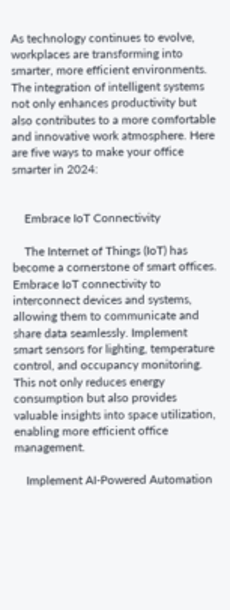As technology continues to evolve, workplaces are transforming into smarter, more efficient environments. The integration of intelligent systems not only enhances productivity but also contributes to a more comfortable and innovative work atmosphere. Here are five ways to make your office smarter in 2024:


    Embrace IoT Connectivity

    The Internet of Things (IoT) has become a cornerstone of smart offices. Embrace IoT connectivity to interconnect devices and systems, allowing them to communicate and share data seamlessly. Implement smart sensors for lighting, temperature control, and occupancy monitoring. This not only reduces energy consumption but also provides valuable insights into space utilization, enabling more efficient office management.

    Implement AI-Powered Automation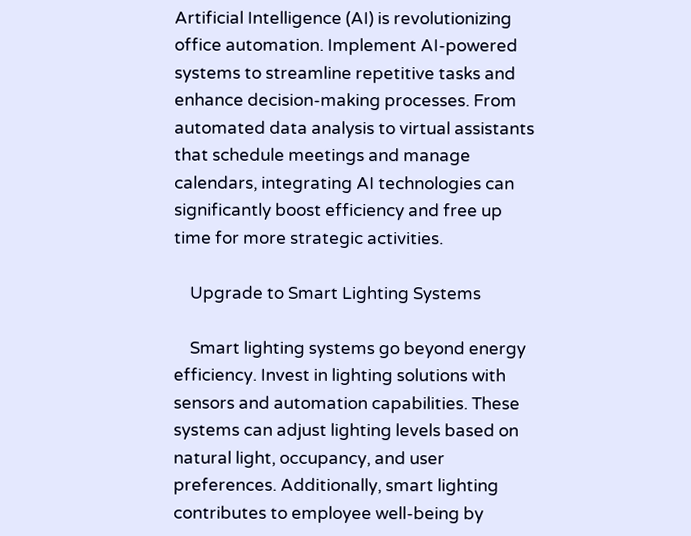Artificial Intelligence (AI) is revolutionizing office automation. Implement AI-powered systems to streamline repetitive tasks and enhance decision-making processes. From automated data analysis to virtual assistants that schedule meetings and manage calendars, integrating AI technologies can significantly boost efficiency and free up time for more strategic activities.

    Upgrade to Smart Lighting Systems

    Smart lighting systems go beyond energy efficiency. Invest in lighting solutions with sensors and automation capabilities. These systems can adjust lighting levels based on natural light, occupancy, and user preferences. Additionally, smart lighting contributes to employee well-being by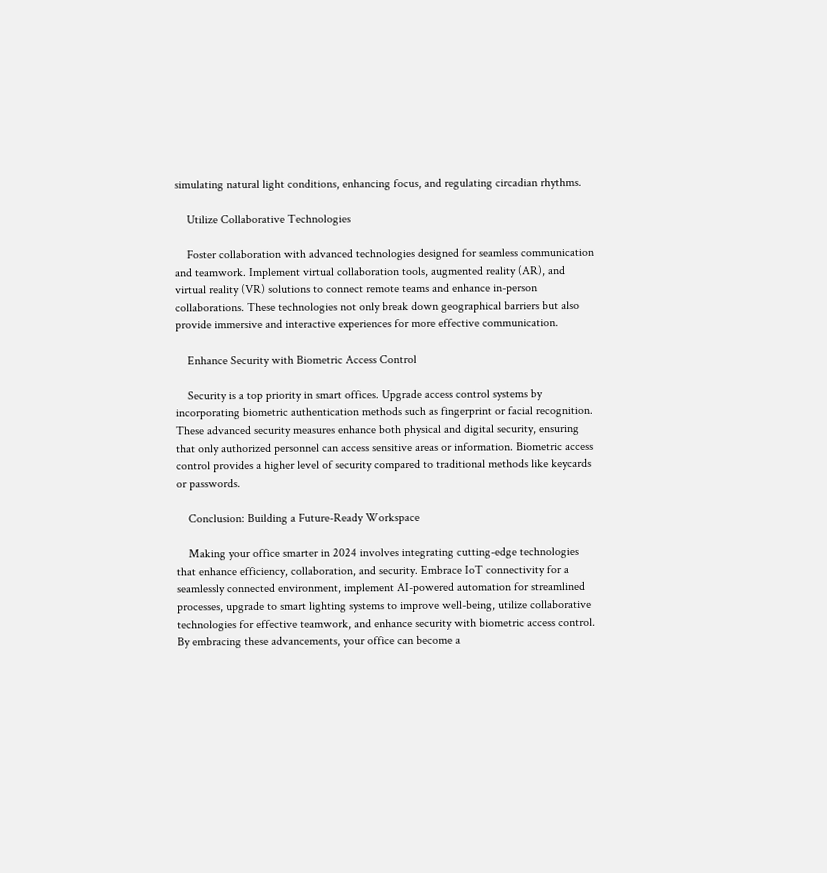simulating natural light conditions, enhancing focus, and regulating circadian rhythms.

    Utilize Collaborative Technologies

    Foster collaboration with advanced technologies designed for seamless communication and teamwork. Implement virtual collaboration tools, augmented reality (AR), and virtual reality (VR) solutions to connect remote teams and enhance in-person collaborations. These technologies not only break down geographical barriers but also provide immersive and interactive experiences for more effective communication.

    Enhance Security with Biometric Access Control

    Security is a top priority in smart offices. Upgrade access control systems by incorporating biometric authentication methods such as fingerprint or facial recognition. These advanced security measures enhance both physical and digital security, ensuring that only authorized personnel can access sensitive areas or information. Biometric access control provides a higher level of security compared to traditional methods like keycards or passwords.

    Conclusion: Building a Future-Ready Workspace

    Making your office smarter in 2024 involves integrating cutting-edge technologies that enhance efficiency, collaboration, and security. Embrace IoT connectivity for a seamlessly connected environment, implement AI-powered automation for streamlined processes, upgrade to smart lighting systems to improve well-being, utilize collaborative technologies for effective teamwork, and enhance security with biometric access control. By embracing these advancements, your office can become a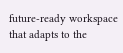future-ready workspace that adapts to the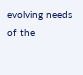evolving needs of the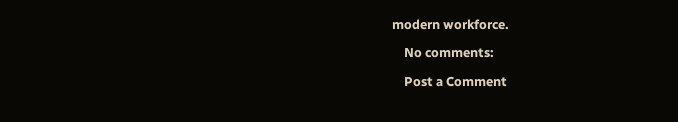modern workforce.

    No comments:

    Post a Comment